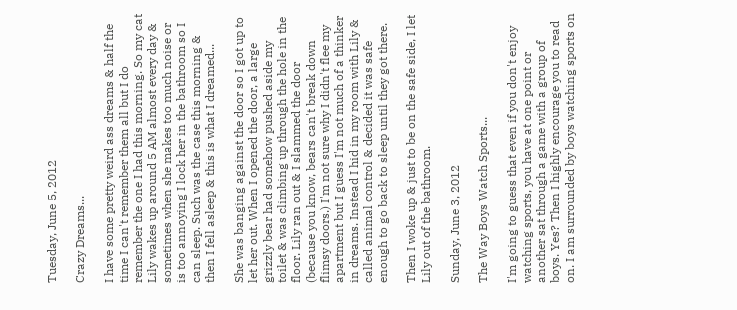Tuesday, June 5, 2012

Crazy Dreams...

I have some pretty weird ass dreams & half the time I can't remember them all but I do remember the one I had this morning. So my cat Lily wakes up around 5 AM almost every day & sometimes when she makes too much noise or is too annoying I lock her in the bathroom so I can sleep. Such was the case this morning & then I fell asleep & this is what I dreamed...

She was banging against the door so I got up to let her out. When I opened the door, a large grizzly bear had somehow pushed aside my toilet & was climbing up through the hole in the floor. Lily ran out & I slammed the door (because you know, bears can't break down flimsy doors.) I'm not sure why I didn't flee my apartment but I guess I'm not much of a thinker in dreams. Instead I hid in my room with Lily & called animal control & decided it was safe enough to go back to sleep until they got there.

Then I woke up & just to be on the safe side, I let Lily out of the bathroom.

Sunday, June 3, 2012

The Way Boys Watch Sports...

I'm going to guess that even if you don't enjoy watching sports, you have at one point or another sat through a game with a group of boys. Yes? Then I highly encourage you to read on. I am surrounded by boys watching sports on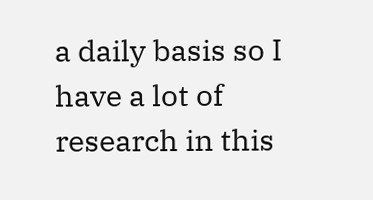a daily basis so I have a lot of research in this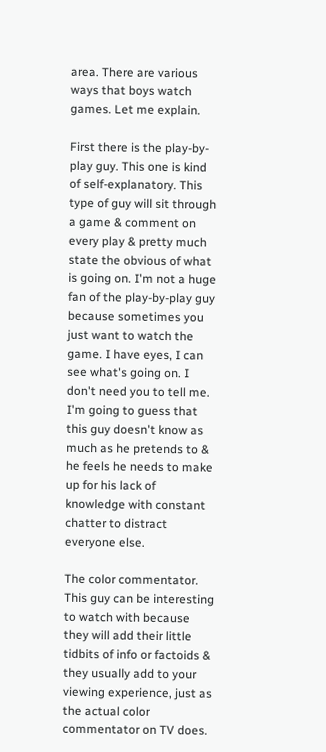area. There are various ways that boys watch games. Let me explain.

First there is the play-by-play guy. This one is kind of self-explanatory. This type of guy will sit through a game & comment on every play & pretty much state the obvious of what is going on. I'm not a huge fan of the play-by-play guy because sometimes you just want to watch the game. I have eyes, I can see what's going on. I don't need you to tell me. I'm going to guess that this guy doesn't know as much as he pretends to & he feels he needs to make up for his lack of knowledge with constant chatter to distract everyone else.

The color commentator. This guy can be interesting to watch with because they will add their little tidbits of info or factoids & they usually add to your viewing experience, just as the actual color commentator on TV does.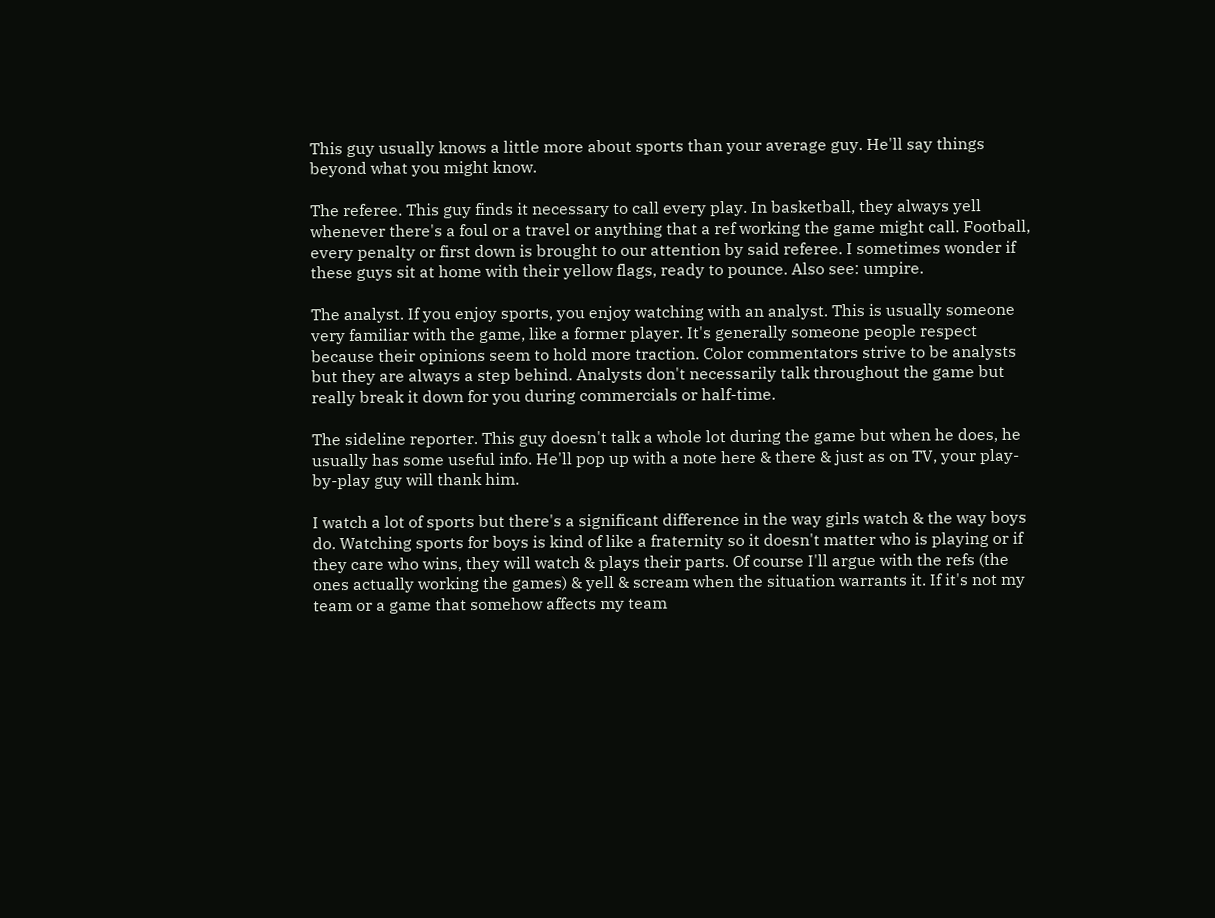This guy usually knows a little more about sports than your average guy. He'll say things beyond what you might know.

The referee. This guy finds it necessary to call every play. In basketball, they always yell whenever there's a foul or a travel or anything that a ref working the game might call. Football, every penalty or first down is brought to our attention by said referee. I sometimes wonder if these guys sit at home with their yellow flags, ready to pounce. Also see: umpire.

The analyst. If you enjoy sports, you enjoy watching with an analyst. This is usually someone very familiar with the game, like a former player. It's generally someone people respect because their opinions seem to hold more traction. Color commentators strive to be analysts but they are always a step behind. Analysts don't necessarily talk throughout the game but really break it down for you during commercials or half-time.

The sideline reporter. This guy doesn't talk a whole lot during the game but when he does, he usually has some useful info. He'll pop up with a note here & there & just as on TV, your play-by-play guy will thank him.

I watch a lot of sports but there's a significant difference in the way girls watch & the way boys do. Watching sports for boys is kind of like a fraternity so it doesn't matter who is playing or if they care who wins, they will watch & plays their parts. Of course I'll argue with the refs (the ones actually working the games) & yell & scream when the situation warrants it. If it's not my team or a game that somehow affects my team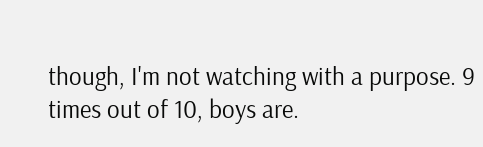though, I'm not watching with a purpose. 9 times out of 10, boys are.